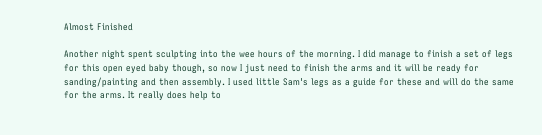Almost Finished

Another night spent sculpting into the wee hours of the morning. I did manage to finish a set of legs for this open eyed baby though, so now I just need to finish the arms and it will be ready for sanding/painting and then assembly. I used little Sam's legs as a guide for these and will do the same for the arms. It really does help to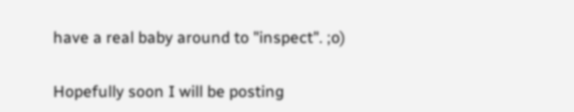have a real baby around to "inspect". ;o)

Hopefully soon I will be posting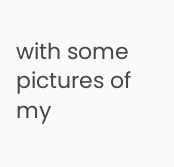with some pictures of my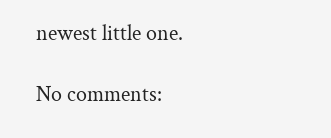newest little one.

No comments: